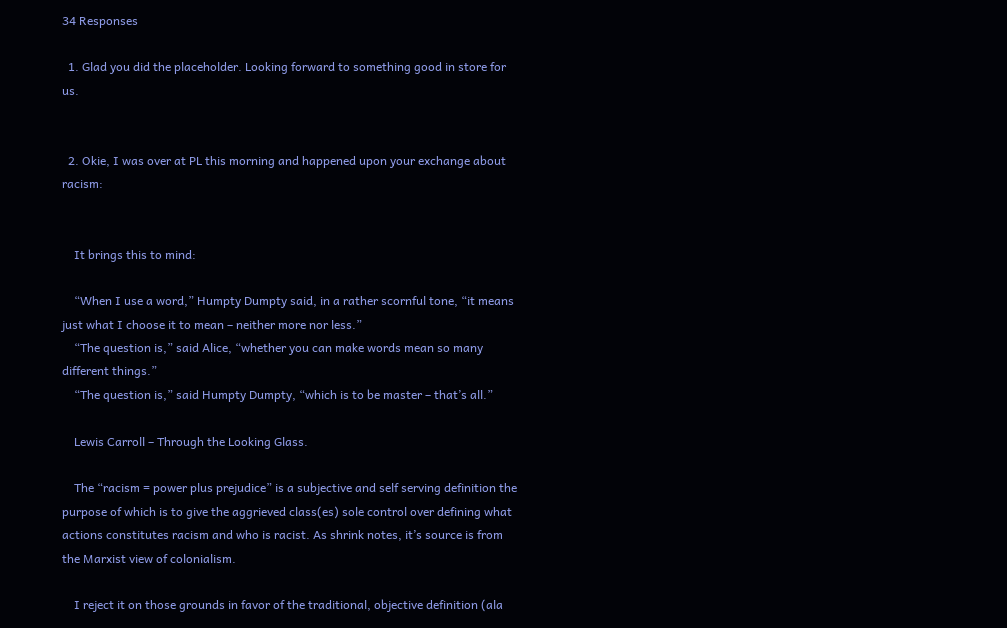34 Responses

  1. Glad you did the placeholder. Looking forward to something good in store for us.


  2. Okie, I was over at PL this morning and happened upon your exchange about racism:


    It brings this to mind:

    “When I use a word,” Humpty Dumpty said, in a rather scornful tone, “it means just what I choose it to mean – neither more nor less.”
    “The question is,” said Alice, “whether you can make words mean so many different things.”
    “The question is,” said Humpty Dumpty, “which is to be master – that’s all.”

    Lewis Carroll – Through the Looking Glass.

    The “racism = power plus prejudice” is a subjective and self serving definition the purpose of which is to give the aggrieved class(es) sole control over defining what actions constitutes racism and who is racist. As shrink notes, it’s source is from the Marxist view of colonialism.

    I reject it on those grounds in favor of the traditional, objective definition (ala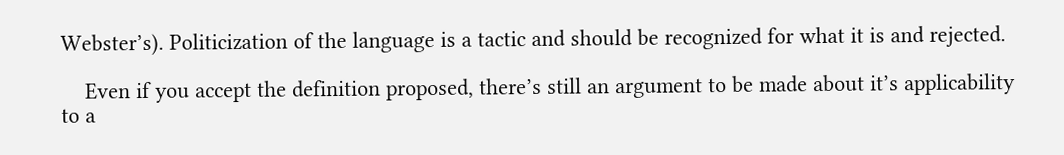Webster’s). Politicization of the language is a tactic and should be recognized for what it is and rejected.

    Even if you accept the definition proposed, there’s still an argument to be made about it’s applicability to a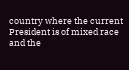country where the current President is of mixed race and the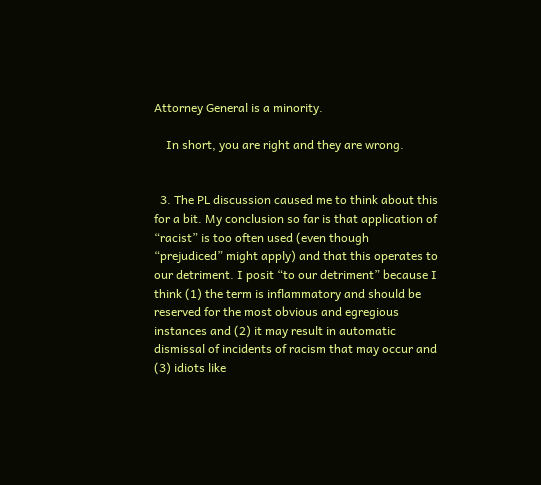Attorney General is a minority.

    In short, you are right and they are wrong.


  3. The PL discussion caused me to think about this for a bit. My conclusion so far is that application of “racist” is too often used (even though “prejudiced” might apply) and that this operates to our detriment. I posit “to our detriment” because I think (1) the term is inflammatory and should be reserved for the most obvious and egregious instances and (2) it may result in automatic dismissal of incidents of racism that may occur and (3) idiots like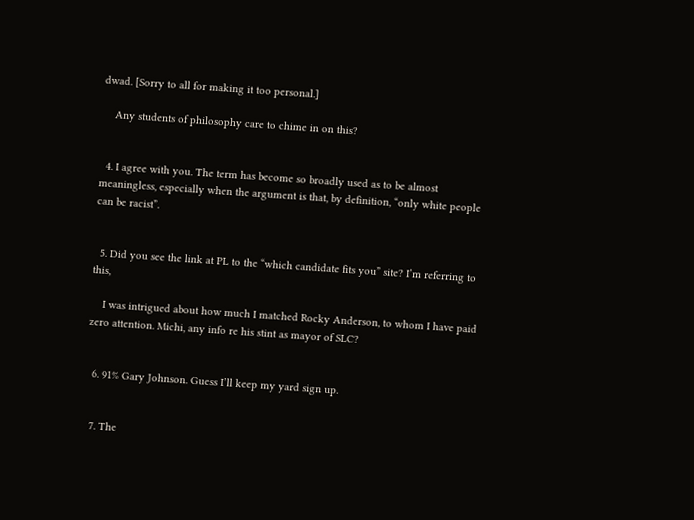dwad. [Sorry to all for making it too personal.]

    Any students of philosophy care to chime in on this?


  4. I agree with you. The term has become so broadly used as to be almost meaningless, especially when the argument is that, by definition, “only white people can be racist”.


  5. Did you see the link at PL to the “which candidate fits you” site? I’m referring to this,

    I was intrigued about how much I matched Rocky Anderson, to whom I have paid zero attention. Michi, any info re his stint as mayor of SLC?


  6. 91% Gary Johnson. Guess I’ll keep my yard sign up.


  7. The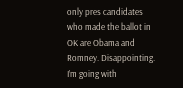only pres candidates who made the ballot in OK are Obama and Romney. Disappointing. I’m going with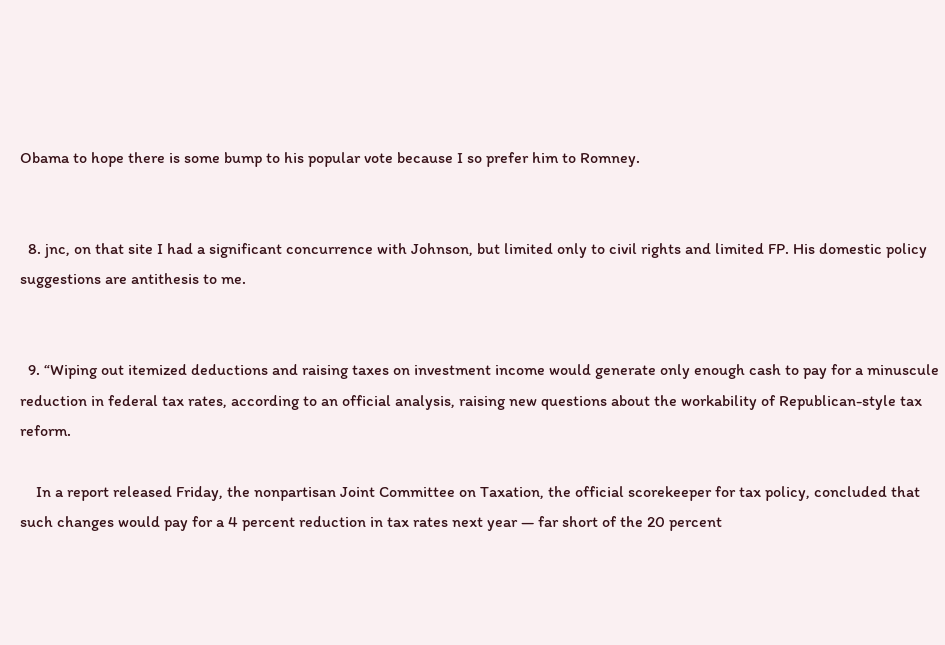Obama to hope there is some bump to his popular vote because I so prefer him to Romney.


  8. jnc, on that site I had a significant concurrence with Johnson, but limited only to civil rights and limited FP. His domestic policy suggestions are antithesis to me.


  9. “Wiping out itemized deductions and raising taxes on investment income would generate only enough cash to pay for a minuscule reduction in federal tax rates, according to an official analysis, raising new questions about the workability of Republican-style tax reform.

    In a report released Friday, the nonpartisan Joint Committee on Taxation, the official scorekeeper for tax policy, concluded that such changes would pay for a 4 percent reduction in tax rates next year — far short of the 20 percent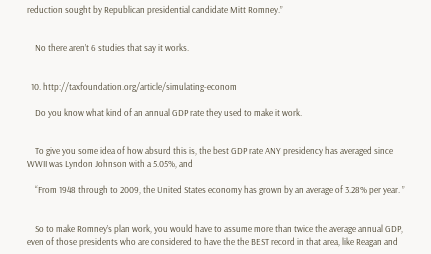reduction sought by Republican presidential candidate Mitt Romney.”


    No there aren’t 6 studies that say it works.


  10. http://taxfoundation.org/article/simulating-econom

    Do you know what kind of an annual GDP rate they used to make it work.


    To give you some idea of how absurd this is, the best GDP rate ANY presidency has averaged since WWII was Lyndon Johnson with a 5.05%, and

    “From 1948 through to 2009, the United States economy has grown by an average of 3.28% per year. ”


    So to make Romney’s plan work, you would have to assume more than twice the average annual GDP, even of those presidents who are considered to have the the BEST record in that area, like Reagan and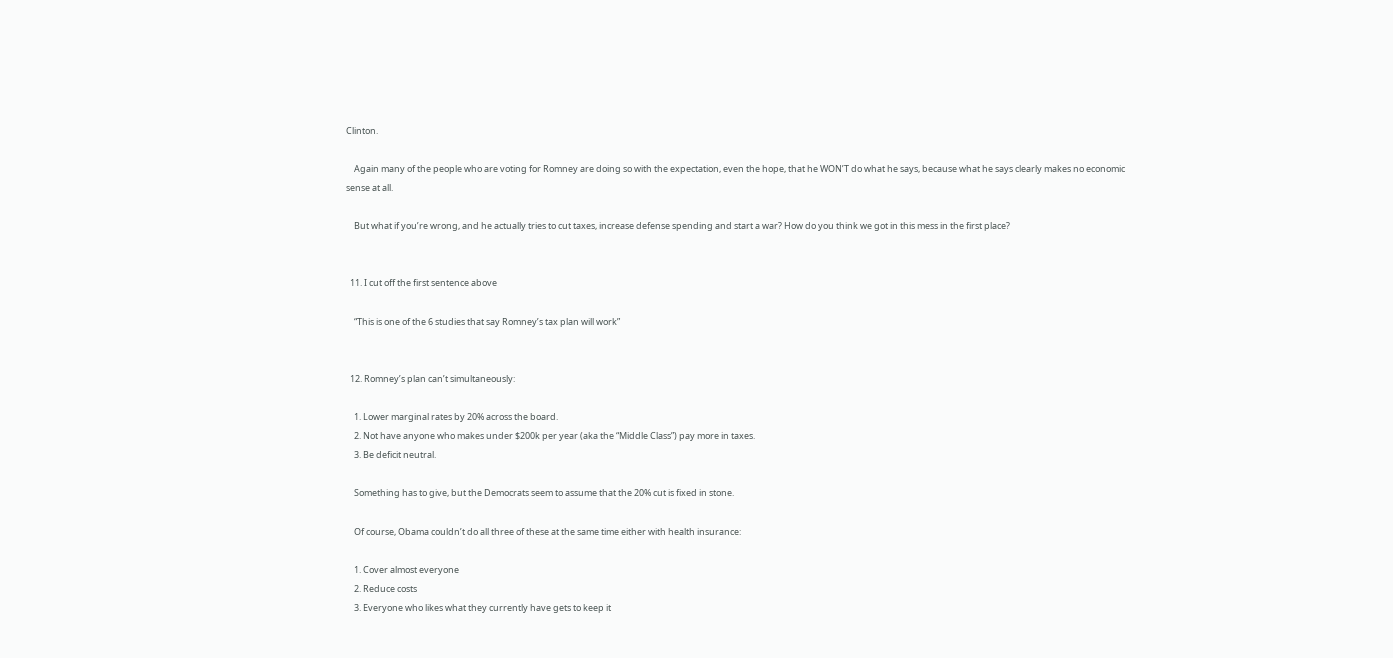Clinton.

    Again many of the people who are voting for Romney are doing so with the expectation, even the hope, that he WON’T do what he says, because what he says clearly makes no economic sense at all.

    But what if you’re wrong, and he actually tries to cut taxes, increase defense spending and start a war? How do you think we got in this mess in the first place?


  11. I cut off the first sentence above

    “This is one of the 6 studies that say Romney’s tax plan will work”


  12. Romney’s plan can’t simultaneously:

    1. Lower marginal rates by 20% across the board.
    2. Not have anyone who makes under $200k per year (aka the “Middle Class”) pay more in taxes.
    3. Be deficit neutral.

    Something has to give, but the Democrats seem to assume that the 20% cut is fixed in stone.

    Of course, Obama couldn’t do all three of these at the same time either with health insurance:

    1. Cover almost everyone
    2. Reduce costs
    3. Everyone who likes what they currently have gets to keep it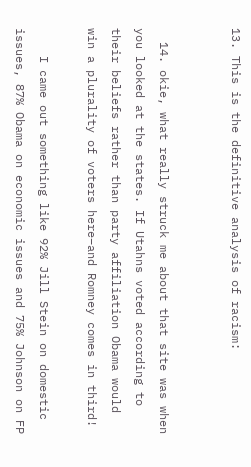13. This is the definitive analysis of racism:


  14. okie, what really struck me about that site was when you looked at the states. If Utahns voted according to their beliefs rather than party affiliation Obama would win a plurality of voters here–and Romney comes in third!

    I came out something like 92% Jill Stein on domestic issues, 87% Obama on economic issues and 75% Johnson on FP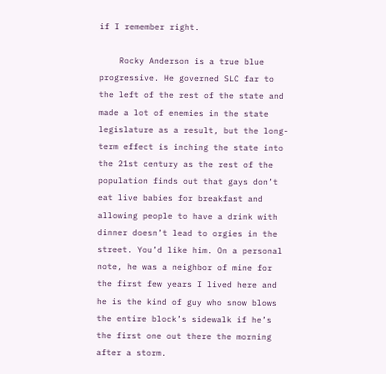if I remember right.

    Rocky Anderson is a true blue progressive. He governed SLC far to the left of the rest of the state and made a lot of enemies in the state legislature as a result, but the long-term effect is inching the state into the 21st century as the rest of the population finds out that gays don’t eat live babies for breakfast and allowing people to have a drink with dinner doesn’t lead to orgies in the street. You’d like him. On a personal note, he was a neighbor of mine for the first few years I lived here and he is the kind of guy who snow blows the entire block’s sidewalk if he’s the first one out there the morning after a storm.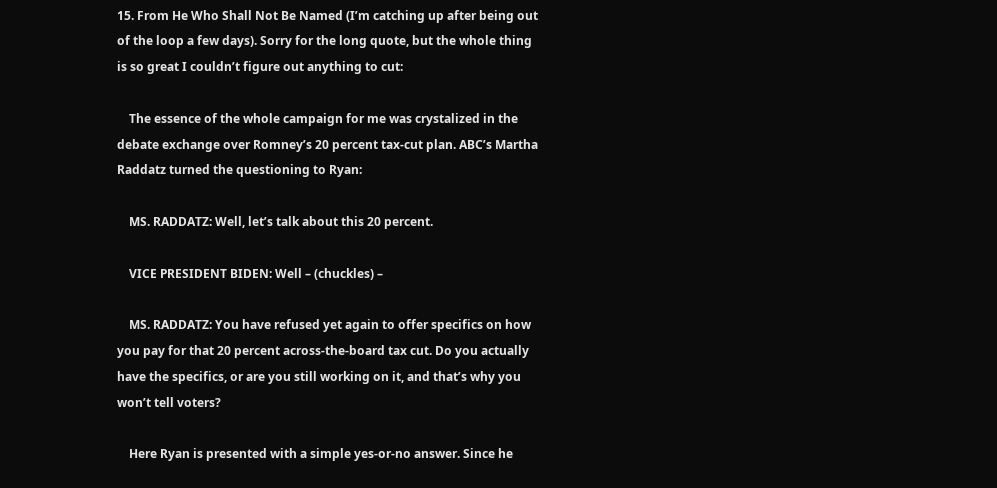15. From He Who Shall Not Be Named (I’m catching up after being out of the loop a few days). Sorry for the long quote, but the whole thing is so great I couldn’t figure out anything to cut:

    The essence of the whole campaign for me was crystalized in the debate exchange over Romney’s 20 percent tax-cut plan. ABC’s Martha Raddatz turned the questioning to Ryan:

    MS. RADDATZ: Well, let’s talk about this 20 percent.

    VICE PRESIDENT BIDEN: Well – (chuckles) –

    MS. RADDATZ: You have refused yet again to offer specifics on how you pay for that 20 percent across-the-board tax cut. Do you actually have the specifics, or are you still working on it, and that’s why you won’t tell voters?

    Here Ryan is presented with a simple yes-or-no answer. Since he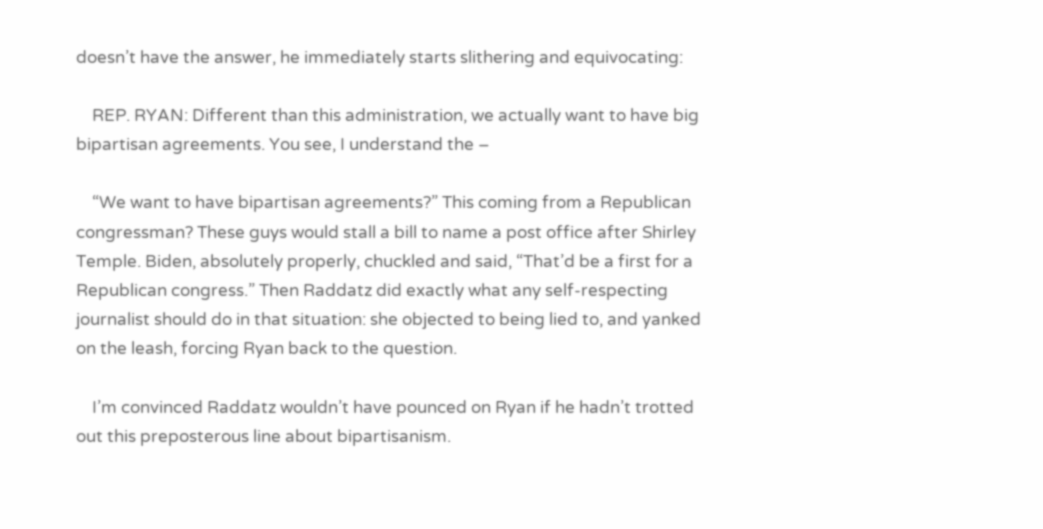doesn’t have the answer, he immediately starts slithering and equivocating:

    REP. RYAN: Different than this administration, we actually want to have big bipartisan agreements. You see, I understand the –

    “We want to have bipartisan agreements?” This coming from a Republican congressman? These guys would stall a bill to name a post office after Shirley Temple. Biden, absolutely properly, chuckled and said, “That’d be a first for a Republican congress.” Then Raddatz did exactly what any self-respecting journalist should do in that situation: she objected to being lied to, and yanked on the leash, forcing Ryan back to the question.

    I’m convinced Raddatz wouldn’t have pounced on Ryan if he hadn’t trotted out this preposterous line about bipartisanism.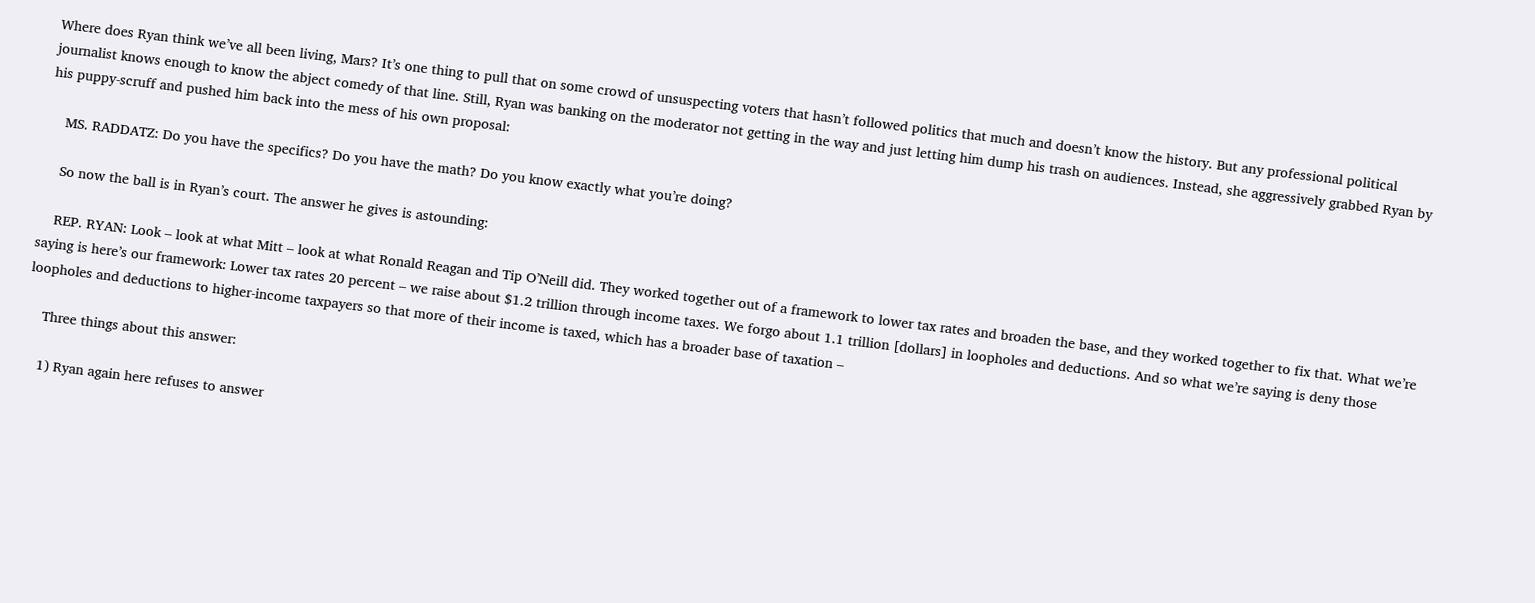Where does Ryan think we’ve all been living, Mars? It’s one thing to pull that on some crowd of unsuspecting voters that hasn’t followed politics that much and doesn’t know the history. But any professional political journalist knows enough to know the abject comedy of that line. Still, Ryan was banking on the moderator not getting in the way and just letting him dump his trash on audiences. Instead, she aggressively grabbed Ryan by his puppy-scruff and pushed him back into the mess of his own proposal:

    MS. RADDATZ: Do you have the specifics? Do you have the math? Do you know exactly what you’re doing?

    So now the ball is in Ryan’s court. The answer he gives is astounding:

    REP. RYAN: Look – look at what Mitt – look at what Ronald Reagan and Tip O’Neill did. They worked together out of a framework to lower tax rates and broaden the base, and they worked together to fix that. What we’re saying is here’s our framework: Lower tax rates 20 percent – we raise about $1.2 trillion through income taxes. We forgo about 1.1 trillion [dollars] in loopholes and deductions. And so what we’re saying is deny those loopholes and deductions to higher-income taxpayers so that more of their income is taxed, which has a broader base of taxation –

    Three things about this answer:

    1) Ryan again here refuses to answer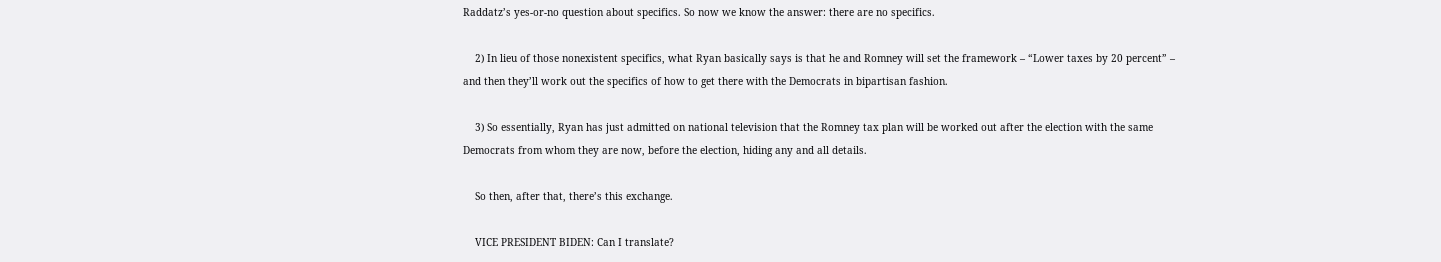Raddatz’s yes-or-no question about specifics. So now we know the answer: there are no specifics.

    2) In lieu of those nonexistent specifics, what Ryan basically says is that he and Romney will set the framework – “Lower taxes by 20 percent” – and then they’ll work out the specifics of how to get there with the Democrats in bipartisan fashion.

    3) So essentially, Ryan has just admitted on national television that the Romney tax plan will be worked out after the election with the same Democrats from whom they are now, before the election, hiding any and all details.

    So then, after that, there’s this exchange.

    VICE PRESIDENT BIDEN: Can I translate?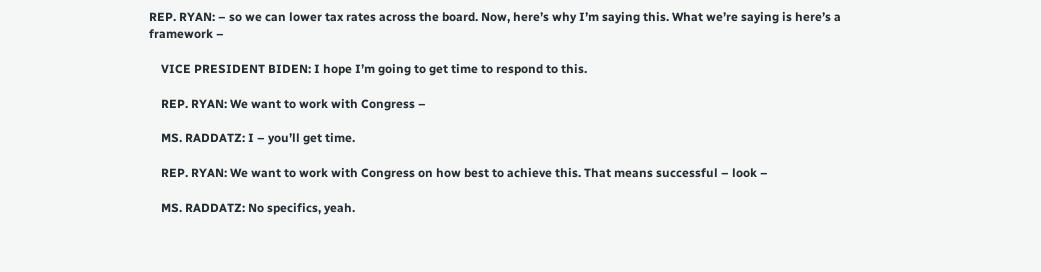REP. RYAN: – so we can lower tax rates across the board. Now, here’s why I’m saying this. What we’re saying is here’s a framework –

    VICE PRESIDENT BIDEN: I hope I’m going to get time to respond to this.

    REP. RYAN: We want to work with Congress –

    MS. RADDATZ: I – you’ll get time.

    REP. RYAN: We want to work with Congress on how best to achieve this. That means successful – look –

    MS. RADDATZ: No specifics, yeah.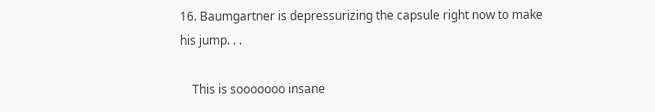16. Baumgartner is depressurizing the capsule right now to make his jump. . .

    This is sooooooo insane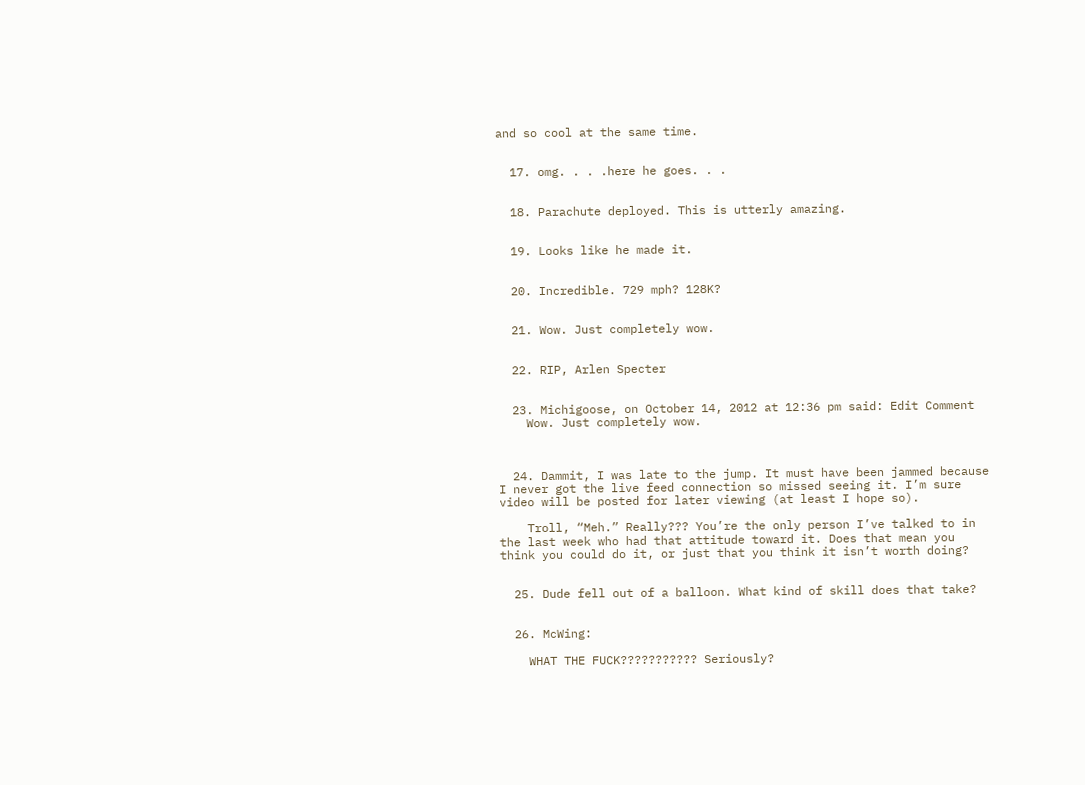and so cool at the same time.


  17. omg. . . .here he goes. . .


  18. Parachute deployed. This is utterly amazing.


  19. Looks like he made it.


  20. Incredible. 729 mph? 128K?


  21. Wow. Just completely wow.


  22. RIP, Arlen Specter


  23. Michigoose, on October 14, 2012 at 12:36 pm said: Edit Comment
    Wow. Just completely wow.



  24. Dammit, I was late to the jump. It must have been jammed because I never got the live feed connection so missed seeing it. I’m sure video will be posted for later viewing (at least I hope so).

    Troll, “Meh.” Really??? You’re the only person I’ve talked to in the last week who had that attitude toward it. Does that mean you think you could do it, or just that you think it isn’t worth doing?


  25. Dude fell out of a balloon. What kind of skill does that take?


  26. McWing:

    WHAT THE FUCK??????????? Seriously?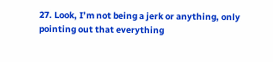27. Look, I’m not being a jerk or anything, only pointing out that everything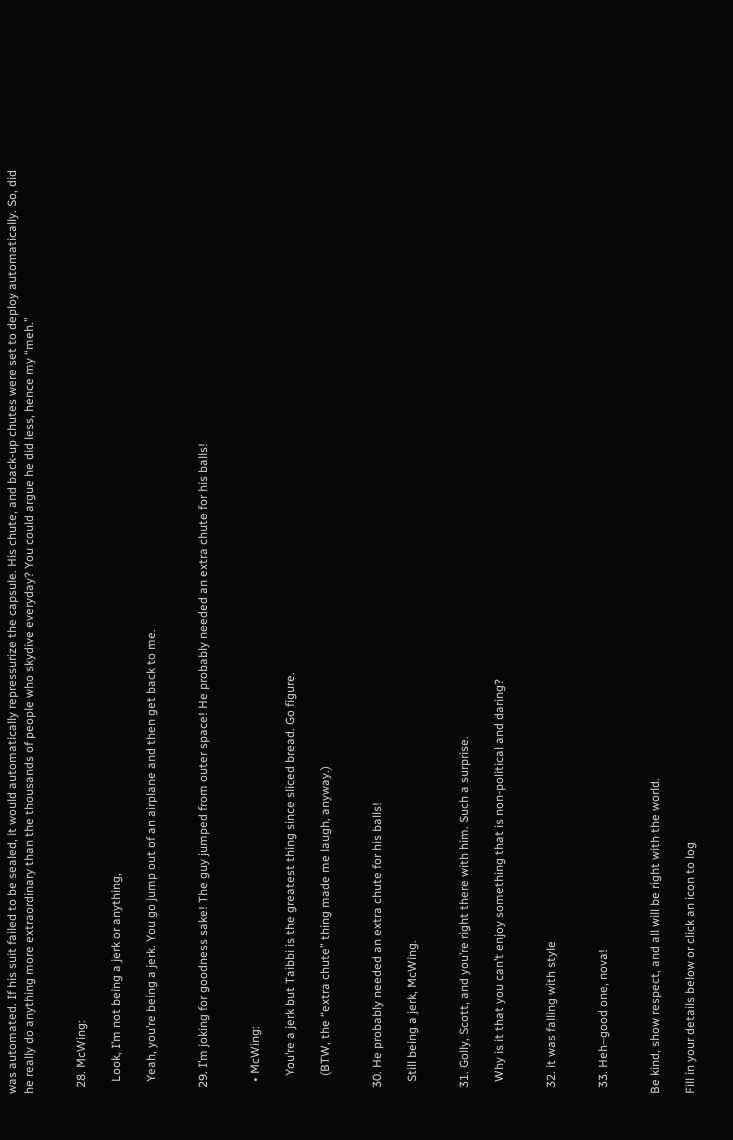was automated. If his suit failed to be sealed, it would automatically repressurize the capsule. His chute, and back-up chutes were set to deploy automatically. So, did he really do anything more extraordinary than the thousands of people who skydive everyday? You could argue he did less, hence my “meh.”


  28. McWing:

    Look, I’m not being a jerk or anything,

    Yeah, you’re being a jerk. You go jump out of an airplane and then get back to me.


  29. I’m joking for goodness sake! The guy jumped from outer space! He probably needed an extra chute for his balls!


    • McWing:

      You’re a jerk but Taibbi is the greatest thing since sliced bread. Go figure.

      (BTW, the “extra chute” thing made me laugh, anyway.)


  30. He probably needed an extra chute for his balls!

    Still being a jerk, McWing.


  31. Golly, Scott, and you’re right there with him. Such a surprise.

    Why is it that you can’t enjoy something that is non-political and daring?


  32. it was falling with style


  33. Heh–good one, nova!


Be kind, show respect, and all will be right with the world.

Fill in your details below or click an icon to log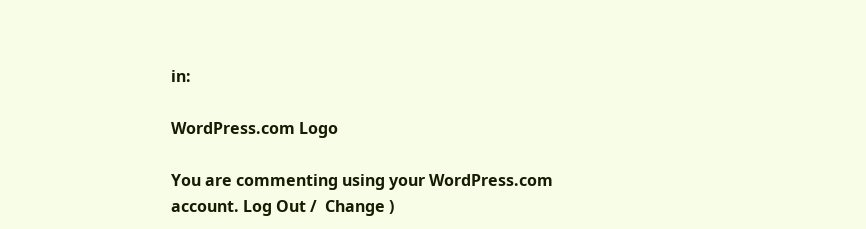in:

WordPress.com Logo

You are commenting using your WordPress.com account. Log Out /  Change )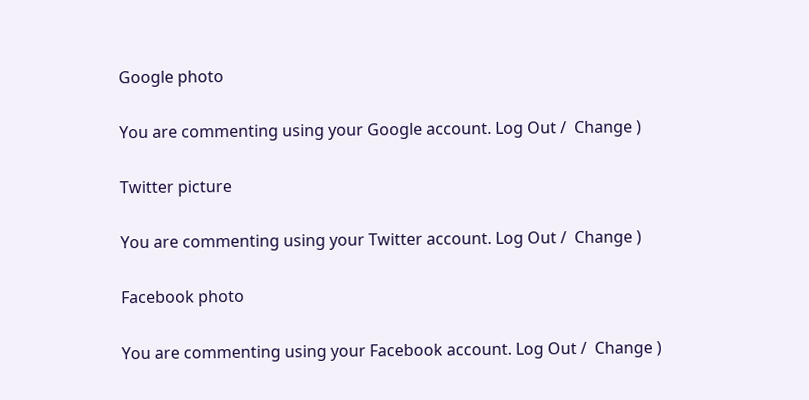Google photo

You are commenting using your Google account. Log Out /  Change )

Twitter picture

You are commenting using your Twitter account. Log Out /  Change )

Facebook photo

You are commenting using your Facebook account. Log Out /  Change )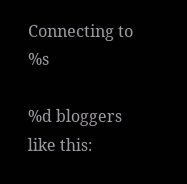Connecting to %s

%d bloggers like this: